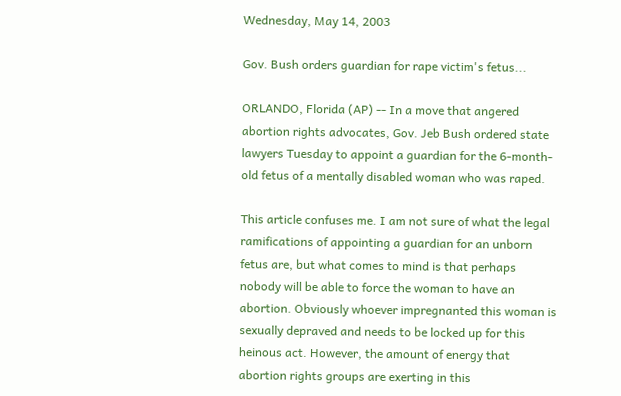Wednesday, May 14, 2003

Gov. Bush orders guardian for rape victim's fetus...

ORLANDO, Florida (AP) -- In a move that angered abortion rights advocates, Gov. Jeb Bush ordered state lawyers Tuesday to appoint a guardian for the 6-month-old fetus of a mentally disabled woman who was raped.

This article confuses me. I am not sure of what the legal ramifications of appointing a guardian for an unborn fetus are, but what comes to mind is that perhaps nobody will be able to force the woman to have an abortion. Obviously whoever impregnanted this woman is sexually depraved and needs to be locked up for this heinous act. However, the amount of energy that abortion rights groups are exerting in this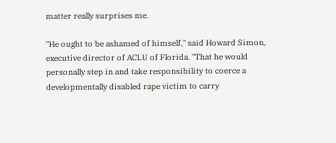matter really surprises me.

"He ought to be ashamed of himself," said Howard Simon, executive director of ACLU of Florida. "That he would personally step in and take responsibility to coerce a developmentally disabled rape victim to carry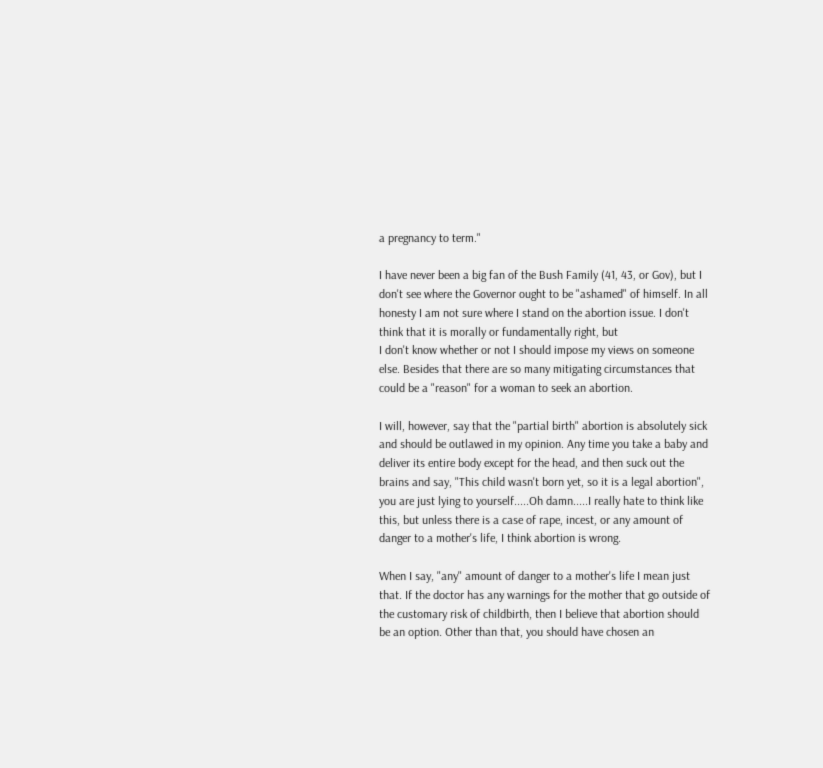a pregnancy to term."

I have never been a big fan of the Bush Family (41, 43, or Gov), but I don't see where the Governor ought to be "ashamed" of himself. In all honesty I am not sure where I stand on the abortion issue. I don't think that it is morally or fundamentally right, but
I don't know whether or not I should impose my views on someone else. Besides that there are so many mitigating circumstances that could be a "reason" for a woman to seek an abortion.

I will, however, say that the "partial birth" abortion is absolutely sick and should be outlawed in my opinion. Any time you take a baby and deliver its entire body except for the head, and then suck out the brains and say, "This child wasn't born yet, so it is a legal abortion", you are just lying to yourself.....Oh damn.....I really hate to think like this, but unless there is a case of rape, incest, or any amount of danger to a mother's life, I think abortion is wrong.

When I say, "any" amount of danger to a mother's life I mean just that. If the doctor has any warnings for the mother that go outside of the customary risk of childbirth, then I believe that abortion should be an option. Other than that, you should have chosen an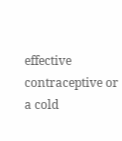effective contraceptive or a cold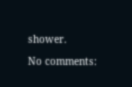shower.

No comments: